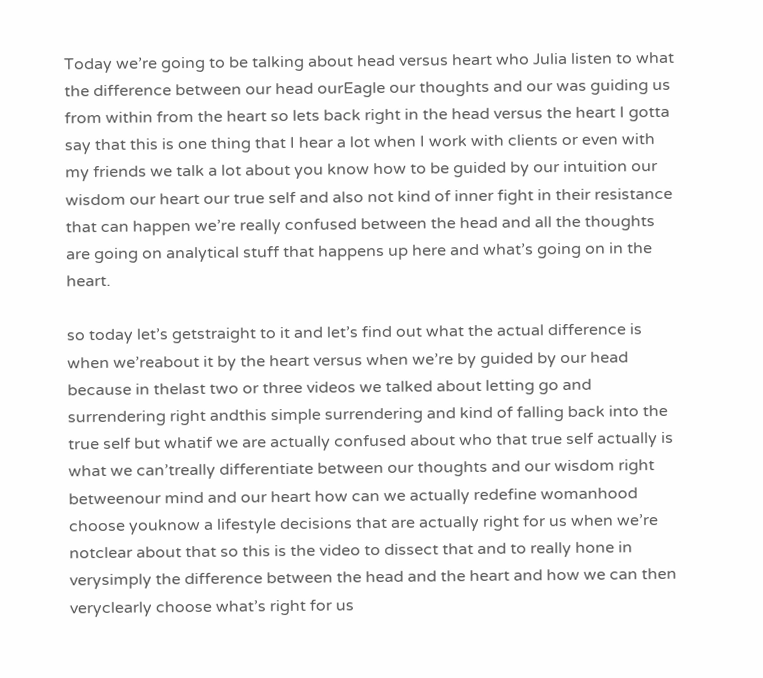Today we’re going to be talking about head versus heart who Julia listen to what the difference between our head ourEagle our thoughts and our was guiding us from within from the heart so lets back right in the head versus the heart I gotta say that this is one thing that I hear a lot when I work with clients or even with my friends we talk a lot about you know how to be guided by our intuition our wisdom our heart our true self and also not kind of inner fight in their resistance that can happen we’re really confused between the head and all the thoughts are going on analytical stuff that happens up here and what’s going on in the heart.

so today let’s getstraight to it and let’s find out what the actual difference is when we’reabout it by the heart versus when we’re by guided by our head because in thelast two or three videos we talked about letting go and surrendering right andthis simple surrendering and kind of falling back into the true self but whatif we are actually confused about who that true self actually is what we can’treally differentiate between our thoughts and our wisdom right betweenour mind and our heart how can we actually redefine womanhood choose youknow a lifestyle decisions that are actually right for us when we’re notclear about that so this is the video to dissect that and to really hone in verysimply the difference between the head and the heart and how we can then veryclearly choose what’s right for us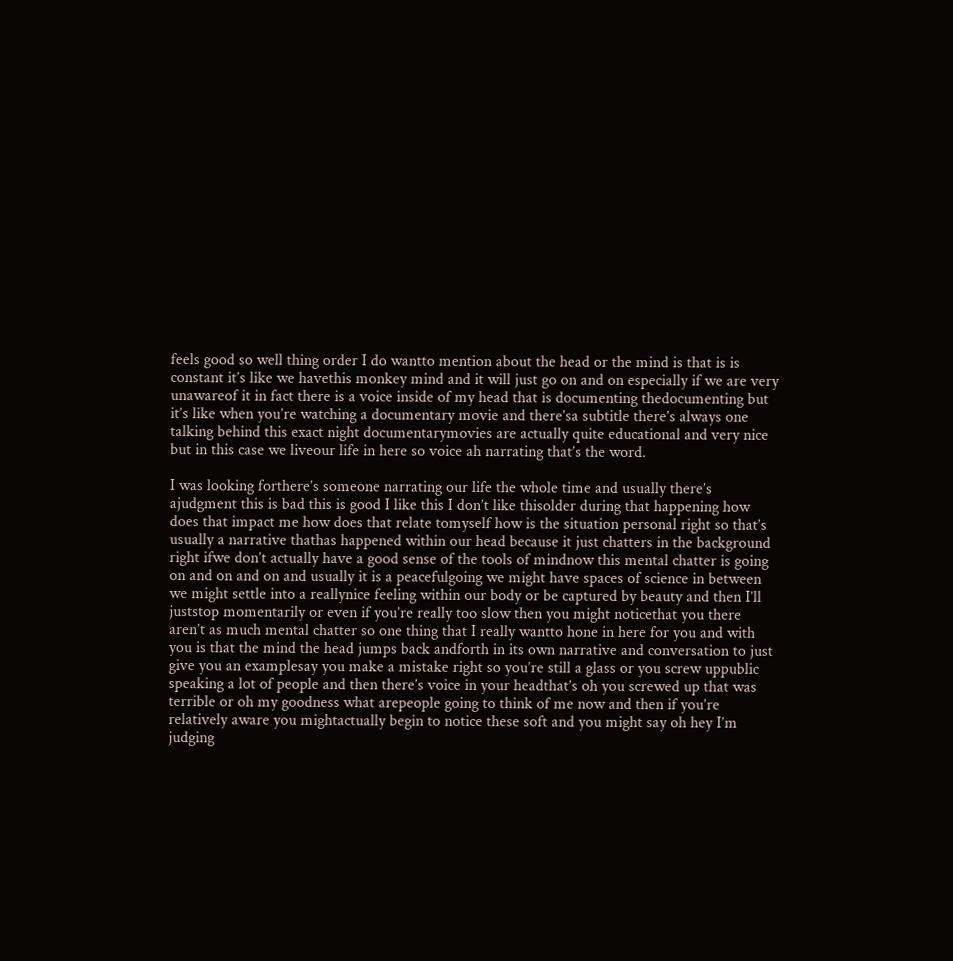feels good so well thing order I do wantto mention about the head or the mind is that is is constant it’s like we havethis monkey mind and it will just go on and on especially if we are very unawareof it in fact there is a voice inside of my head that is documenting thedocumenting but it’s like when you’re watching a documentary movie and there’sa subtitle there’s always one talking behind this exact night documentarymovies are actually quite educational and very nice but in this case we liveour life in here so voice ah narrating that’s the word.

I was looking forthere’s someone narrating our life the whole time and usually there’s ajudgment this is bad this is good I like this I don’t like thisolder during that happening how does that impact me how does that relate tomyself how is the situation personal right so that’s usually a narrative thathas happened within our head because it just chatters in the background right ifwe don’t actually have a good sense of the tools of mindnow this mental chatter is going on and on and on and usually it is a peacefulgoing we might have spaces of science in between we might settle into a reallynice feeling within our body or be captured by beauty and then I’ll juststop momentarily or even if you’re really too slow then you might noticethat you there aren’t as much mental chatter so one thing that I really wantto hone in here for you and with you is that the mind the head jumps back andforth in its own narrative and conversation to just give you an examplesay you make a mistake right so you’re still a glass or you screw uppublic speaking a lot of people and then there’s voice in your headthat’s oh you screwed up that was terrible or oh my goodness what arepeople going to think of me now and then if you’re relatively aware you mightactually begin to notice these soft and you might say oh hey I’m judging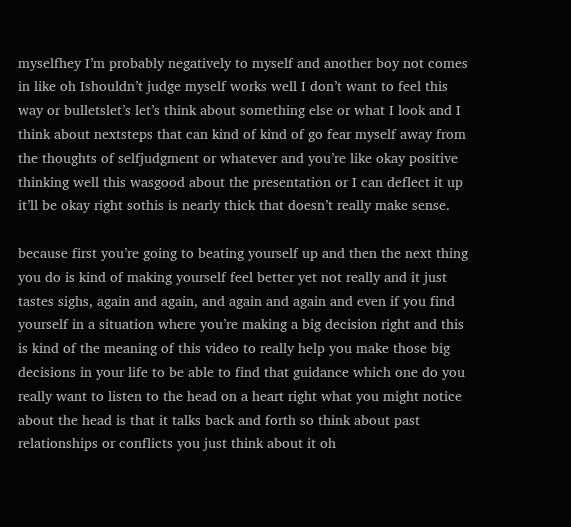myselfhey I’m probably negatively to myself and another boy not comes in like oh Ishouldn’t judge myself works well I don’t want to feel this way or bulletslet’s let’s think about something else or what I look and I think about nextsteps that can kind of kind of go fear myself away from the thoughts of selfjudgment or whatever and you’re like okay positive thinking well this wasgood about the presentation or I can deflect it up it’ll be okay right sothis is nearly thick that doesn’t really make sense.

because first you’re going to beating yourself up and then the next thing you do is kind of making yourself feel better yet not really and it just tastes sighs, again and again, and again and again and even if you find yourself in a situation where you’re making a big decision right and this is kind of the meaning of this video to really help you make those big decisions in your life to be able to find that guidance which one do you really want to listen to the head on a heart right what you might notice about the head is that it talks back and forth so think about past relationships or conflicts you just think about it oh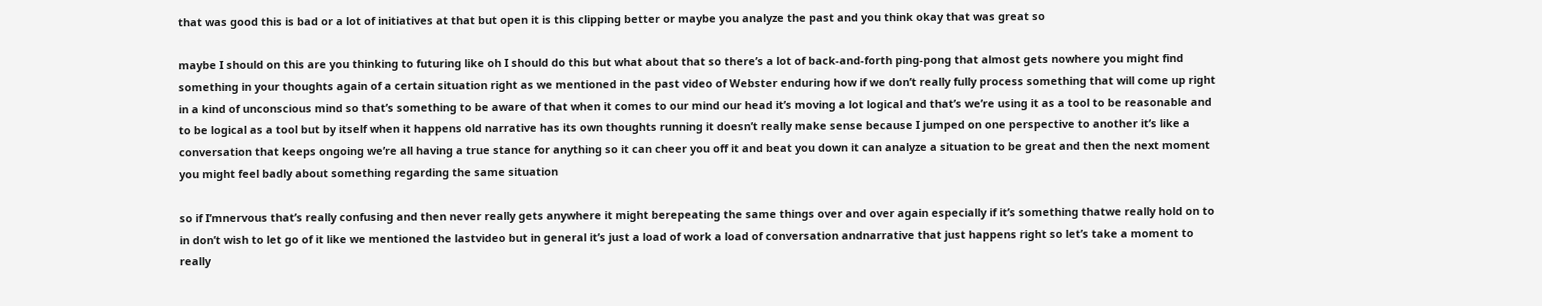that was good this is bad or a lot of initiatives at that but open it is this clipping better or maybe you analyze the past and you think okay that was great so

maybe I should on this are you thinking to futuring like oh I should do this but what about that so there’s a lot of back-and-forth ping-pong that almost gets nowhere you might find something in your thoughts again of a certain situation right as we mentioned in the past video of Webster enduring how if we don’t really fully process something that will come up right in a kind of unconscious mind so that’s something to be aware of that when it comes to our mind our head it’s moving a lot logical and that’s we’re using it as a tool to be reasonable and to be logical as a tool but by itself when it happens old narrative has its own thoughts running it doesn’t really make sense because I jumped on one perspective to another it’s like a conversation that keeps ongoing we’re all having a true stance for anything so it can cheer you off it and beat you down it can analyze a situation to be great and then the next moment you might feel badly about something regarding the same situation

so if I’mnervous that’s really confusing and then never really gets anywhere it might berepeating the same things over and over again especially if it’s something thatwe really hold on to in don’t wish to let go of it like we mentioned the lastvideo but in general it’s just a load of work a load of conversation andnarrative that just happens right so let’s take a moment to really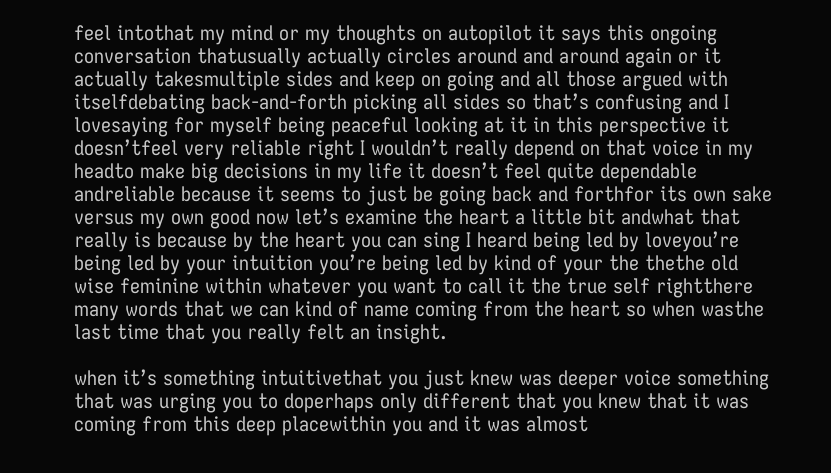feel intothat my mind or my thoughts on autopilot it says this ongoing conversation thatusually actually circles around and around again or it actually takesmultiple sides and keep on going and all those argued with itselfdebating back-and-forth picking all sides so that’s confusing and I lovesaying for myself being peaceful looking at it in this perspective it doesn’tfeel very reliable right I wouldn’t really depend on that voice in my headto make big decisions in my life it doesn’t feel quite dependable andreliable because it seems to just be going back and forthfor its own sake versus my own good now let’s examine the heart a little bit andwhat that really is because by the heart you can sing I heard being led by loveyou’re being led by your intuition you’re being led by kind of your the thethe old wise feminine within whatever you want to call it the true self rightthere many words that we can kind of name coming from the heart so when wasthe last time that you really felt an insight.

when it’s something intuitivethat you just knew was deeper voice something that was urging you to doperhaps only different that you knew that it was coming from this deep placewithin you and it was almost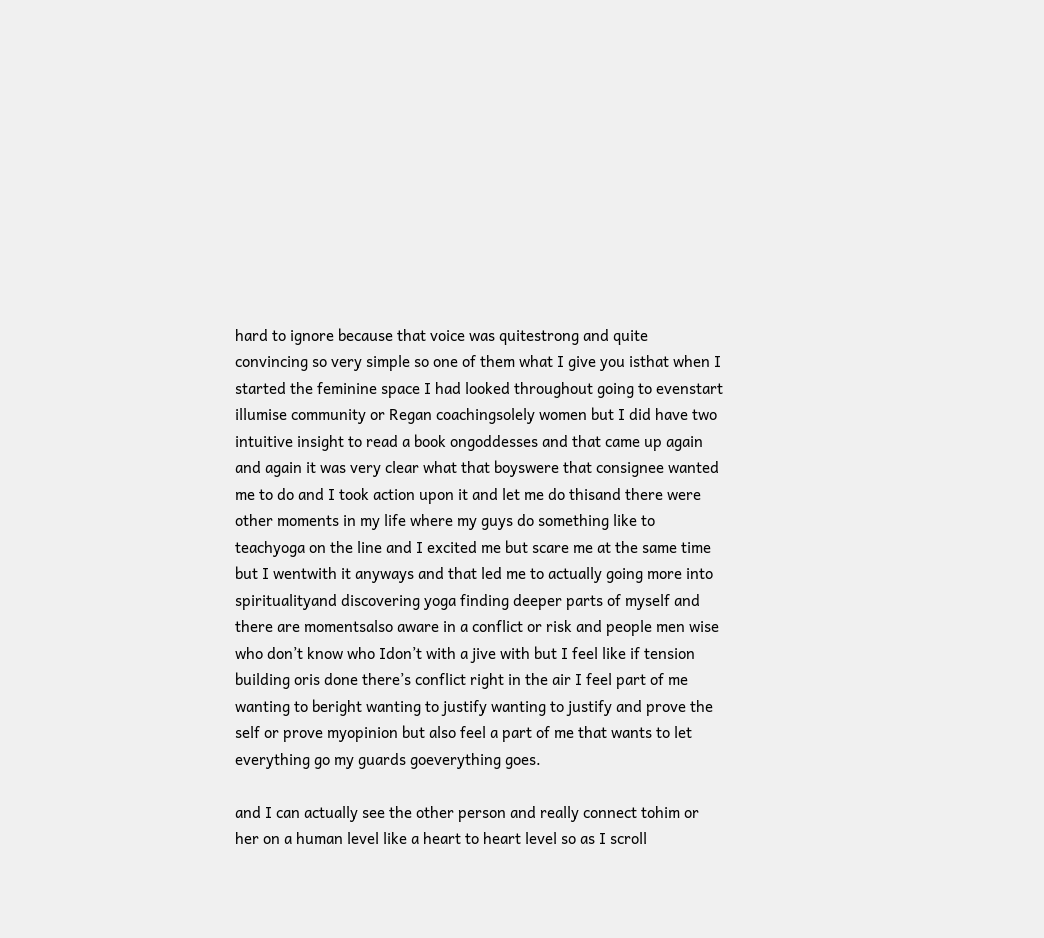hard to ignore because that voice was quitestrong and quite convincing so very simple so one of them what I give you isthat when I started the feminine space I had looked throughout going to evenstart illumise community or Regan coachingsolely women but I did have two intuitive insight to read a book ongoddesses and that came up again and again it was very clear what that boyswere that consignee wanted me to do and I took action upon it and let me do thisand there were other moments in my life where my guys do something like to teachyoga on the line and I excited me but scare me at the same time but I wentwith it anyways and that led me to actually going more into spiritualityand discovering yoga finding deeper parts of myself and there are momentsalso aware in a conflict or risk and people men wise who don’t know who Idon’t with a jive with but I feel like if tension building oris done there’s conflict right in the air I feel part of me wanting to beright wanting to justify wanting to justify and prove the self or prove myopinion but also feel a part of me that wants to let everything go my guards goeverything goes.

and I can actually see the other person and really connect tohim or her on a human level like a heart to heart level so as I scroll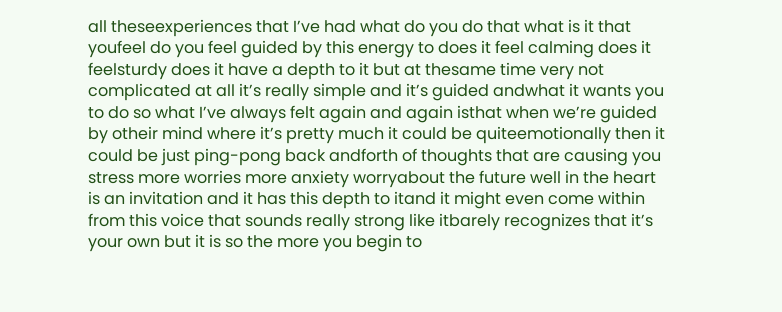all theseexperiences that I’ve had what do you do that what is it that youfeel do you feel guided by this energy to does it feel calming does it feelsturdy does it have a depth to it but at thesame time very not complicated at all it’s really simple and it’s guided andwhat it wants you to do so what I’ve always felt again and again isthat when we’re guided by otheir mind where it’s pretty much it could be quiteemotionally then it could be just ping-pong back andforth of thoughts that are causing you stress more worries more anxiety worryabout the future well in the heart is an invitation and it has this depth to itand it might even come within from this voice that sounds really strong like itbarely recognizes that it’s your own but it is so the more you begin to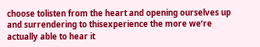choose tolisten from the heart and opening ourselves up and surrendering to thisexperience the more we’re actually able to hear it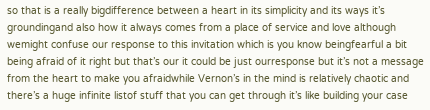so that is a really bigdifference between a heart in its simplicity and its ways it’s groundingand also how it always comes from a place of service and love although wemight confuse our response to this invitation which is you know beingfearful a bit being afraid of it right but that’s our it could be just ourresponse but it’s not a message from the heart to make you afraidwhile Vernon’s in the mind is relatively chaotic and there’s a huge infinite listof stuff that you can get through it’s like building your case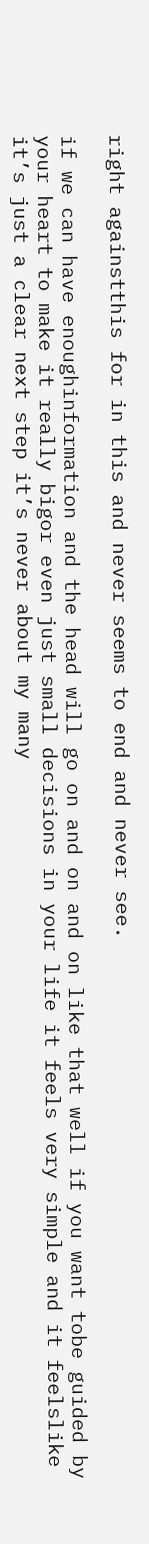right againstthis for in this and never seems to end and never see.

if we can have enoughinformation and the head will go on and on and on like that well if you want tobe guided by your heart to make it really bigor even just small decisions in your life it feels very simple and it feelslike it’s just a clear next step it’s never about my many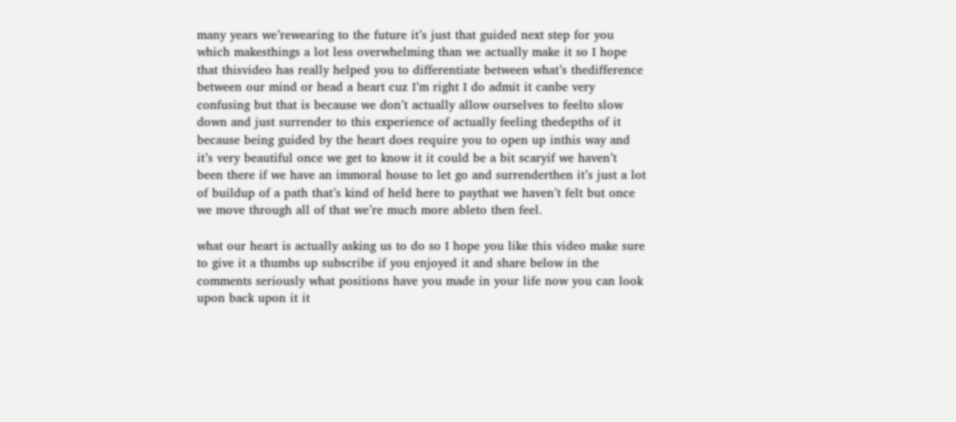many years we’rewearing to the future it’s just that guided next step for you which makesthings a lot less overwhelming than we actually make it so I hope that thisvideo has really helped you to differentiate between what’s thedifference between our mind or head a heart cuz I’m right I do admit it canbe very confusing but that is because we don’t actually allow ourselves to feelto slow down and just surrender to this experience of actually feeling thedepths of it because being guided by the heart does require you to open up inthis way and it’s very beautiful once we get to know it it could be a bit scaryif we haven’t been there if we have an immoral house to let go and surrenderthen it’s just a lot of buildup of a path that’s kind of held here to paythat we haven’t felt but once we move through all of that we’re much more ableto then feel.

what our heart is actually asking us to do so I hope you like this video make sure to give it a thumbs up subscribe if you enjoyed it and share below in the comments seriously what positions have you made in your life now you can look upon back upon it it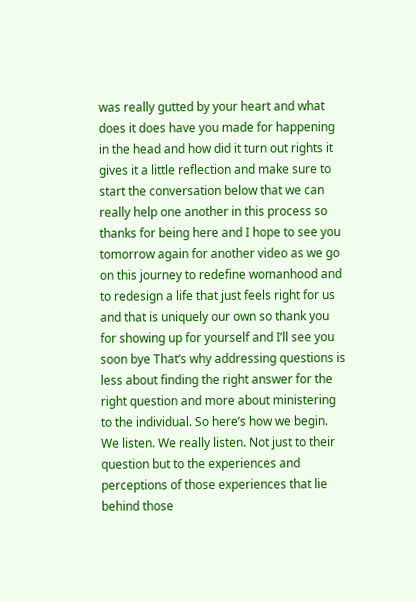was really gutted by your heart and what does it does have you made for happening in the head and how did it turn out rights it gives it a little reflection and make sure to start the conversation below that we can really help one another in this process so thanks for being here and I hope to see you tomorrow again for another video as we go on this journey to redefine womanhood and to redesign a life that just feels right for us and that is uniquely our own so thank you for showing up for yourself and I’ll see you soon bye That’s why addressing questions is less about finding the right answer for the right question and more about ministering to the individual. So here’s how we begin. We listen. We really listen. Not just to their question but to the experiences and perceptions of those experiences that lie behind those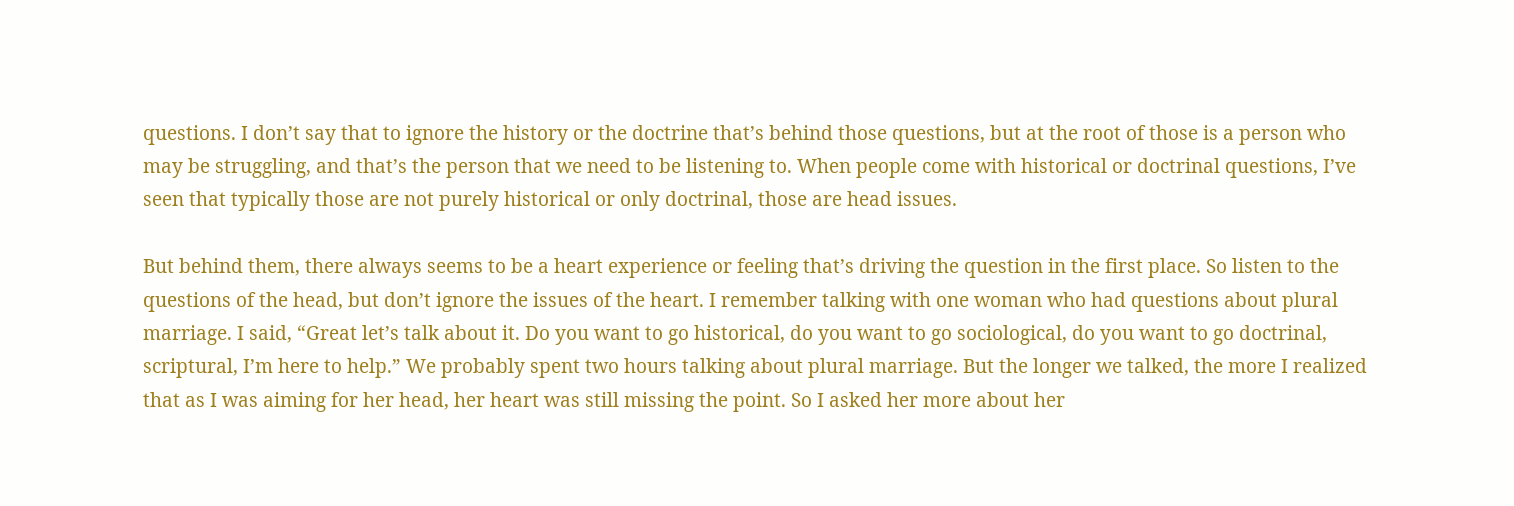questions. I don’t say that to ignore the history or the doctrine that’s behind those questions, but at the root of those is a person who may be struggling, and that’s the person that we need to be listening to. When people come with historical or doctrinal questions, I’ve seen that typically those are not purely historical or only doctrinal, those are head issues.

But behind them, there always seems to be a heart experience or feeling that’s driving the question in the first place. So listen to the questions of the head, but don’t ignore the issues of the heart. I remember talking with one woman who had questions about plural marriage. I said, “Great let’s talk about it. Do you want to go historical, do you want to go sociological, do you want to go doctrinal, scriptural, I’m here to help.” We probably spent two hours talking about plural marriage. But the longer we talked, the more I realized that as I was aiming for her head, her heart was still missing the point. So I asked her more about her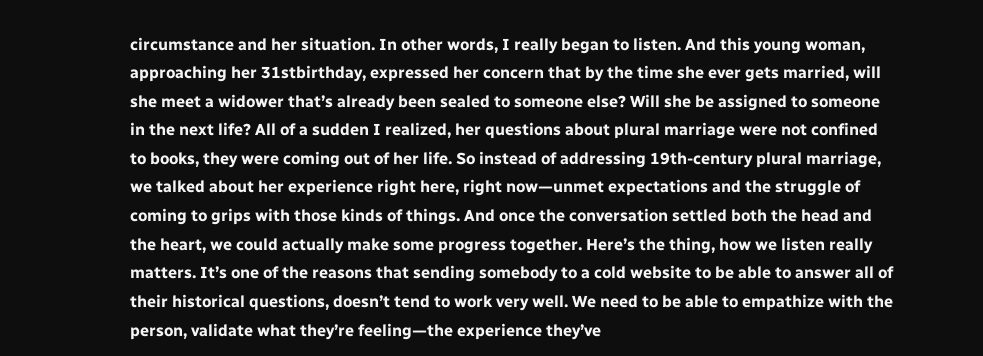circumstance and her situation. In other words, I really began to listen. And this young woman, approaching her 31stbirthday, expressed her concern that by the time she ever gets married, will she meet a widower that’s already been sealed to someone else? Will she be assigned to someone in the next life? All of a sudden I realized, her questions about plural marriage were not confined to books, they were coming out of her life. So instead of addressing 19th-century plural marriage, we talked about her experience right here, right now—unmet expectations and the struggle of coming to grips with those kinds of things. And once the conversation settled both the head and the heart, we could actually make some progress together. Here’s the thing, how we listen really matters. It’s one of the reasons that sending somebody to a cold website to be able to answer all of their historical questions, doesn’t tend to work very well. We need to be able to empathize with the person, validate what they’re feeling—the experience they’ve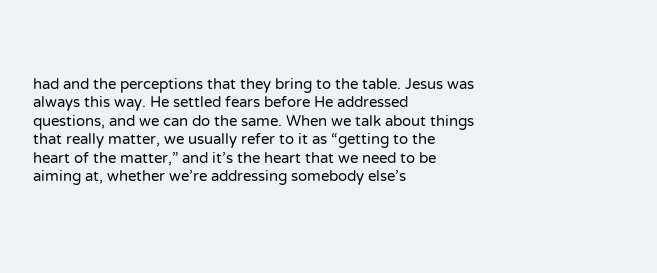had and the perceptions that they bring to the table. Jesus was always this way. He settled fears before He addressed questions, and we can do the same. When we talk about things that really matter, we usually refer to it as “getting to the heart of the matter,” and it’s the heart that we need to be aiming at, whether we’re addressing somebody else’s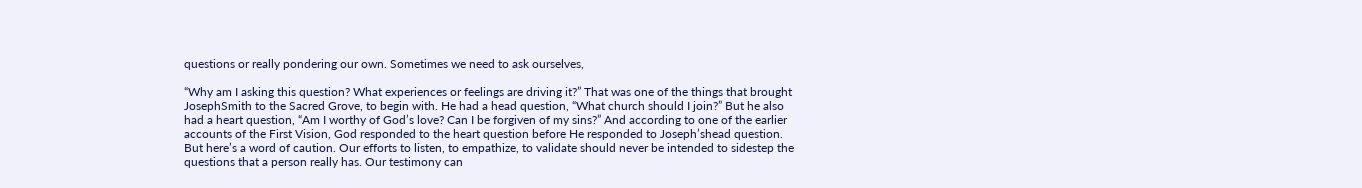questions or really pondering our own. Sometimes we need to ask ourselves,

“Why am I asking this question? What experiences or feelings are driving it?” That was one of the things that brought JosephSmith to the Sacred Grove, to begin with. He had a head question, “What church should I join?” But he also had a heart question, “Am I worthy of God’s love? Can I be forgiven of my sins?” And according to one of the earlier accounts of the First Vision, God responded to the heart question before He responded to Joseph’shead question. But here’s a word of caution. Our efforts to listen, to empathize, to validate should never be intended to sidestep the questions that a person really has. Our testimony can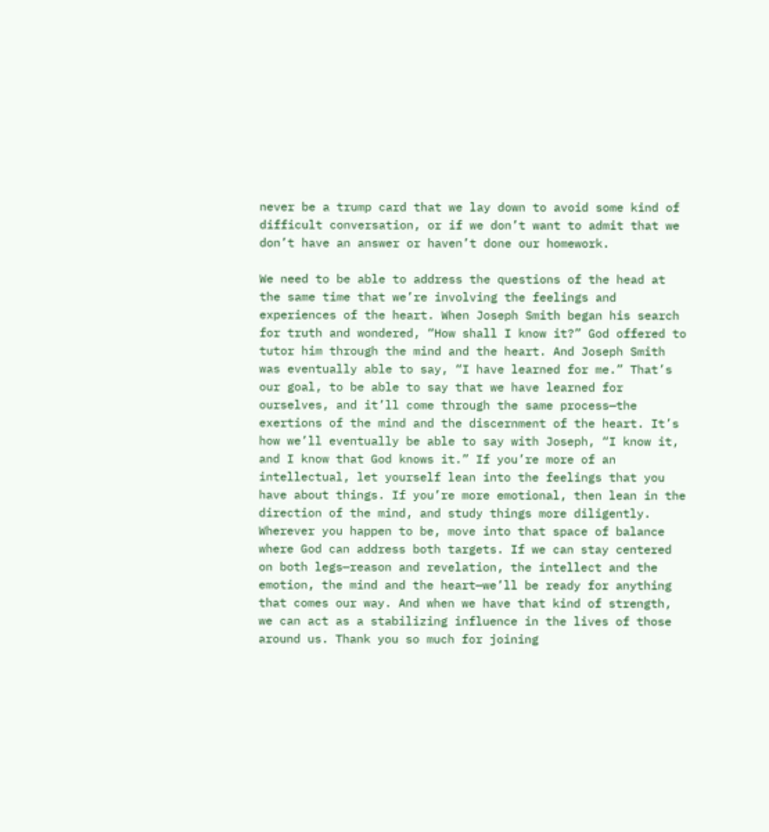never be a trump card that we lay down to avoid some kind of difficult conversation, or if we don’t want to admit that we don’t have an answer or haven’t done our homework.

We need to be able to address the questions of the head at the same time that we’re involving the feelings and experiences of the heart. When Joseph Smith began his search for truth and wondered, “How shall I know it?” God offered to tutor him through the mind and the heart. And Joseph Smith was eventually able to say, “I have learned for me.” That’s our goal, to be able to say that we have learned for ourselves, and it’ll come through the same process—the exertions of the mind and the discernment of the heart. It’s how we’ll eventually be able to say with Joseph, “I know it, and I know that God knows it.” If you’re more of an intellectual, let yourself lean into the feelings that you have about things. If you’re more emotional, then lean in the direction of the mind, and study things more diligently. Wherever you happen to be, move into that space of balance where God can address both targets. If we can stay centered on both legs—reason and revelation, the intellect and the emotion, the mind and the heart—we’ll be ready for anything that comes our way. And when we have that kind of strength, we can act as a stabilizing influence in the lives of those around us. Thank you so much for joining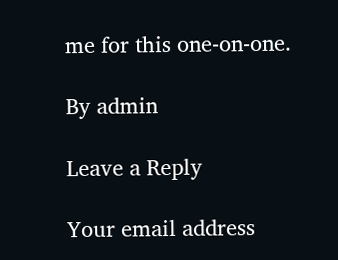me for this one-on-one.

By admin

Leave a Reply

Your email address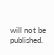will not be published.